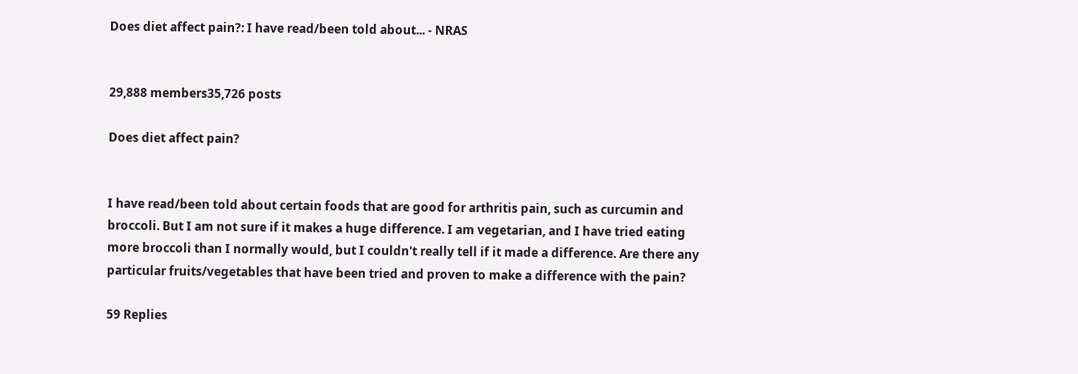Does diet affect pain?: I have read/been told about... - NRAS


29,888 members35,726 posts

Does diet affect pain?


I have read/been told about certain foods that are good for arthritis pain, such as curcumin and broccoli. But I am not sure if it makes a huge difference. I am vegetarian, and I have tried eating more broccoli than I normally would, but I couldn't really tell if it made a difference. Are there any particular fruits/vegetables that have been tried and proven to make a difference with the pain?

59 Replies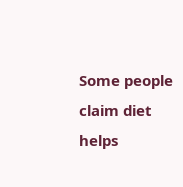Some people claim diet helps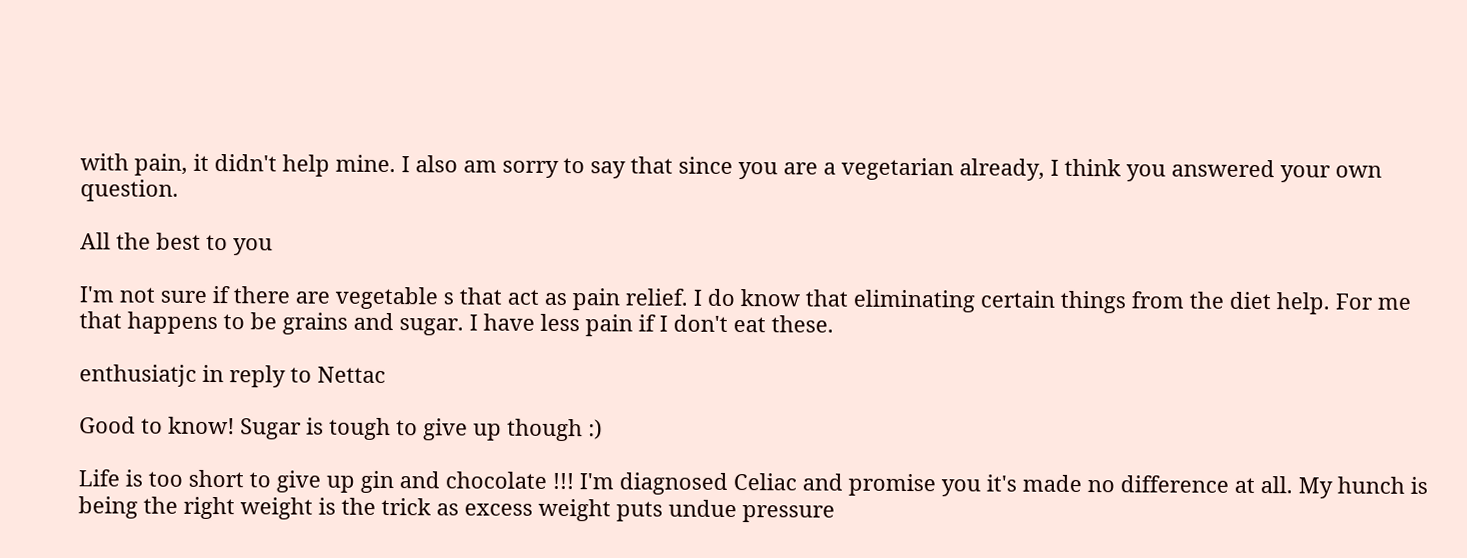with pain, it didn't help mine. I also am sorry to say that since you are a vegetarian already, I think you answered your own question.

All the best to you

I'm not sure if there are vegetable s that act as pain relief. I do know that eliminating certain things from the diet help. For me that happens to be grains and sugar. I have less pain if I don't eat these.

enthusiatjc in reply to Nettac

Good to know! Sugar is tough to give up though :)

Life is too short to give up gin and chocolate !!! I'm diagnosed Celiac and promise you it's made no difference at all. My hunch is being the right weight is the trick as excess weight puts undue pressure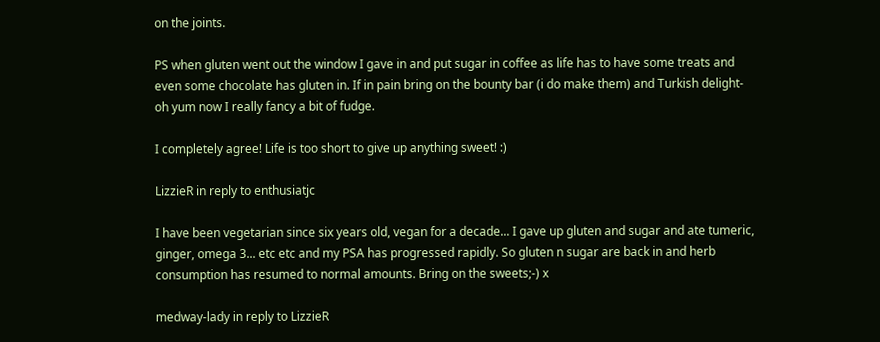on the joints.

PS when gluten went out the window I gave in and put sugar in coffee as life has to have some treats and even some chocolate has gluten in. If in pain bring on the bounty bar (i do make them) and Turkish delight- oh yum now I really fancy a bit of fudge.

I completely agree! Life is too short to give up anything sweet! :)

LizzieR in reply to enthusiatjc

I have been vegetarian since six years old, vegan for a decade... I gave up gluten and sugar and ate tumeric, ginger, omega 3... etc etc and my PSA has progressed rapidly. So gluten n sugar are back in and herb consumption has resumed to normal amounts. Bring on the sweets;-) x

medway-lady in reply to LizzieR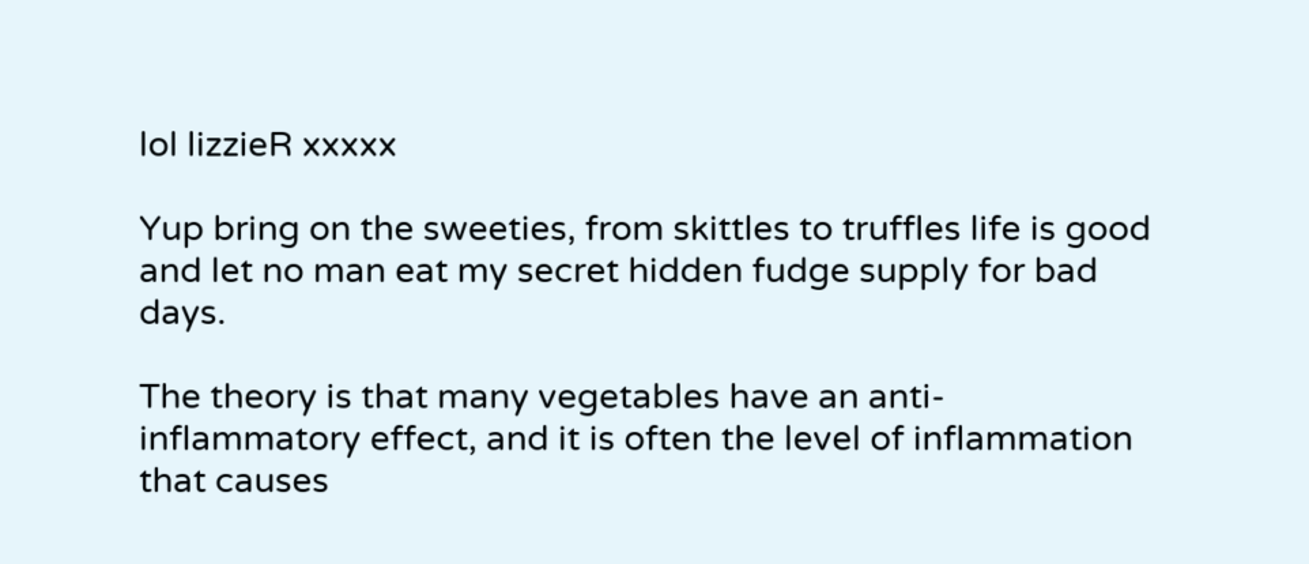lol lizzieR xxxxx

Yup bring on the sweeties, from skittles to truffles life is good and let no man eat my secret hidden fudge supply for bad days.

The theory is that many vegetables have an anti-inflammatory effect, and it is often the level of inflammation that causes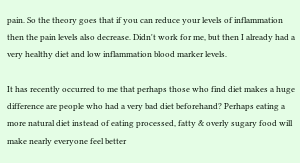pain. So the theory goes that if you can reduce your levels of inflammation then the pain levels also decrease. Didn't work for me, but then I already had a very healthy diet and low inflammation blood marker levels.

It has recently occurred to me that perhaps those who find diet makes a huge difference are people who had a very bad diet beforehand? Perhaps eating a more natural diet instead of eating processed, fatty & overly sugary food will make nearly everyone feel better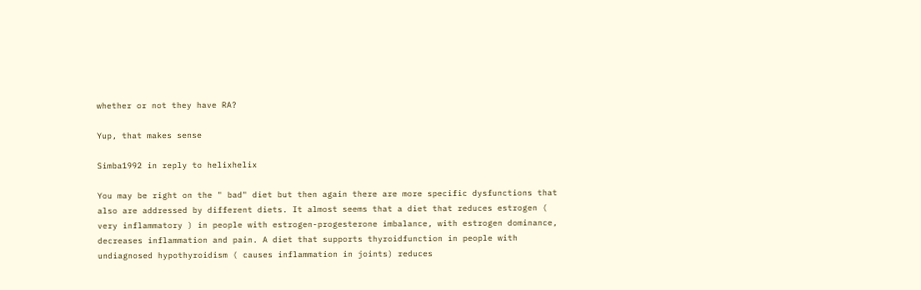whether or not they have RA?

Yup, that makes sense

Simba1992 in reply to helixhelix

You may be right on the " bad" diet but then again there are more specific dysfunctions that also are addressed by different diets. It almost seems that a diet that reduces estrogen ( very inflammatory ) in people with estrogen-progesterone imbalance, with estrogen dominance, decreases inflammation and pain. A diet that supports thyroidfunction in people with undiagnosed hypothyroidism ( causes inflammation in joints) reduces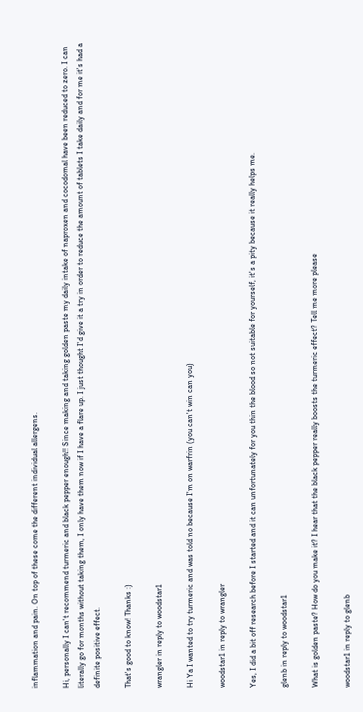inflammation and pain. On top of these come the different individual allergens.

Hi, personally I can't recommend turmeric and black pepper enough!! Since making and taking golden paste my daily intake of naproxen and cocodomal have been reduced to zero. I can literally go for months without taking them, I only have them now if I have a flare up. I just thought I'd give it a try in order to reduce the amount of tablets I take daily and for me it's had a definite positive effect.

That's good to know! Thanks :)

wrangler in reply to woodstar1

Hi Ya I wanted to try turmeric and was told no because I'm on warfrin (you can't win can you)

woodstar1 in reply to wrangler

Yes, I did a bit off research before I started and it can unfortunately for you thin the blood so not suitable for yourself, it's a pity because it really helps me.

glenb in reply to woodstar1

What is golden paste? How do you make it? I hear that the black pepper really boosts the turmeric effect? Tell me more please

woodstar1 in reply to glenb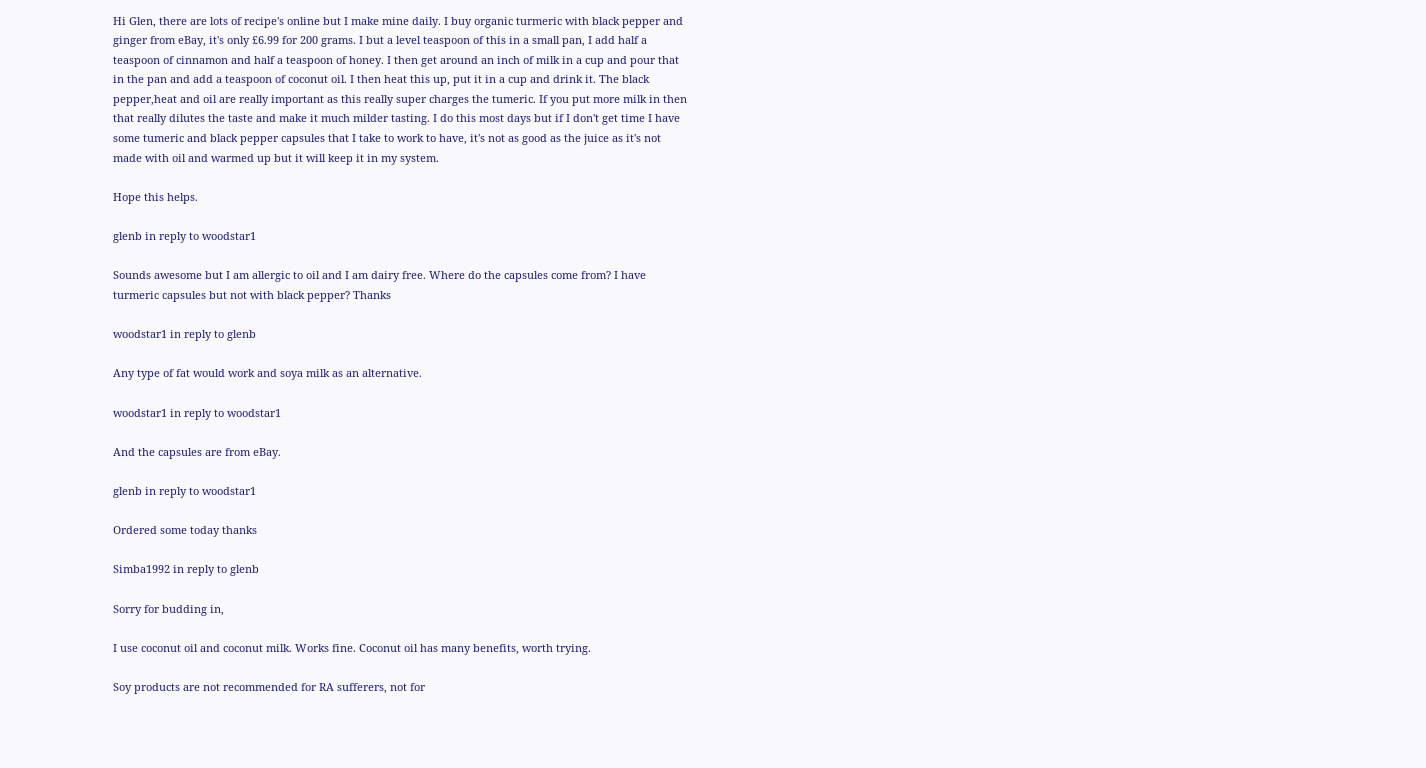Hi Glen, there are lots of recipe's online but I make mine daily. I buy organic turmeric with black pepper and ginger from eBay, it's only £6.99 for 200 grams. I but a level teaspoon of this in a small pan, I add half a teaspoon of cinnamon and half a teaspoon of honey. I then get around an inch of milk in a cup and pour that in the pan and add a teaspoon of coconut oil. I then heat this up, put it in a cup and drink it. The black pepper,heat and oil are really important as this really super charges the tumeric. If you put more milk in then that really dilutes the taste and make it much milder tasting. I do this most days but if I don't get time I have some tumeric and black pepper capsules that I take to work to have, it's not as good as the juice as it's not made with oil and warmed up but it will keep it in my system.

Hope this helps.

glenb in reply to woodstar1

Sounds awesome but I am allergic to oil and I am dairy free. Where do the capsules come from? I have turmeric capsules but not with black pepper? Thanks

woodstar1 in reply to glenb

Any type of fat would work and soya milk as an alternative.

woodstar1 in reply to woodstar1

And the capsules are from eBay.

glenb in reply to woodstar1

Ordered some today thanks

Simba1992 in reply to glenb

Sorry for budding in,

I use coconut oil and coconut milk. Works fine. Coconut oil has many benefits, worth trying.

Soy products are not recommended for RA sufferers, not for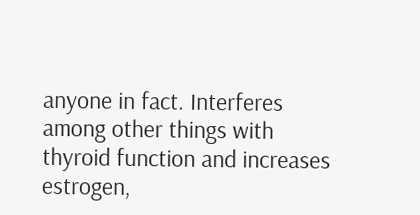anyone in fact. Interferes among other things with thyroid function and increases estrogen,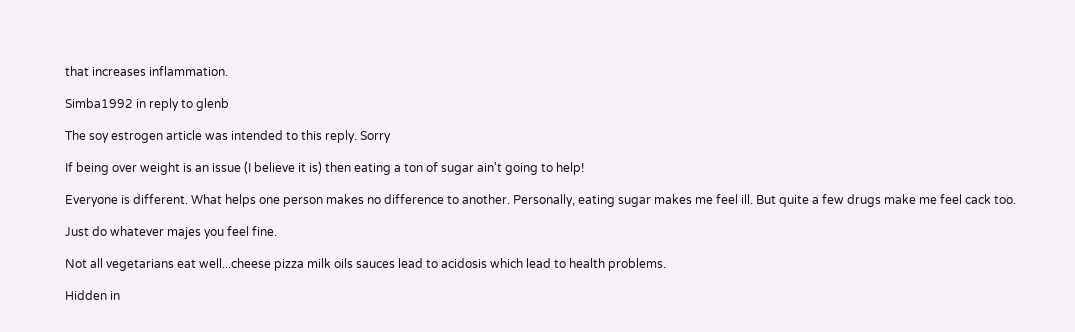that increases inflammation.

Simba1992 in reply to glenb

The soy estrogen article was intended to this reply. Sorry

If being over weight is an issue (I believe it is) then eating a ton of sugar ain't going to help!

Everyone is different. What helps one person makes no difference to another. Personally, eating sugar makes me feel ill. But quite a few drugs make me feel cack too.

Just do whatever majes you feel fine.

Not all vegetarians eat well...cheese pizza milk oils sauces lead to acidosis which lead to health problems.

Hidden in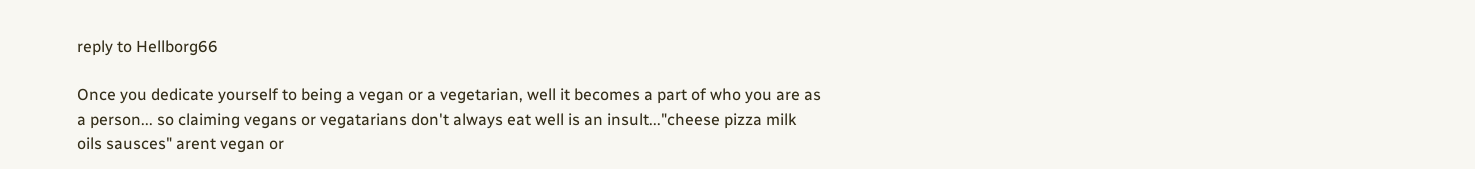reply to Hellborg66

Once you dedicate yourself to being a vegan or a vegetarian, well it becomes a part of who you are as a person... so claiming vegans or vegatarians don't always eat well is an insult..."cheese pizza milk oils sausces" arent vegan or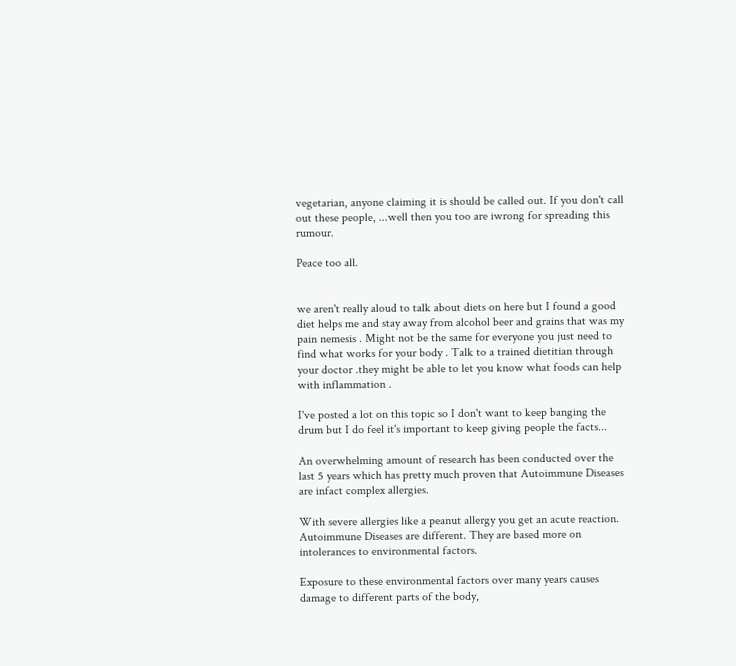vegetarian, anyone claiming it is should be called out. If you don't call out these people, ...well then you too are iwrong for spreading this rumour.

Peace too all.


we aren't really aloud to talk about diets on here but I found a good diet helps me and stay away from alcohol beer and grains that was my pain nemesis . Might not be the same for everyone you just need to find what works for your body . Talk to a trained dietitian through your doctor .they might be able to let you know what foods can help with inflammation .

I've posted a lot on this topic so I don't want to keep banging the drum but I do feel it's important to keep giving people the facts...

An overwhelming amount of research has been conducted over the last 5 years which has pretty much proven that Autoimmune Diseases are infact complex allergies.

With severe allergies like a peanut allergy you get an acute reaction. Autoimmune Diseases are different. They are based more on intolerances to environmental factors.

Exposure to these environmental factors over many years causes damage to different parts of the body,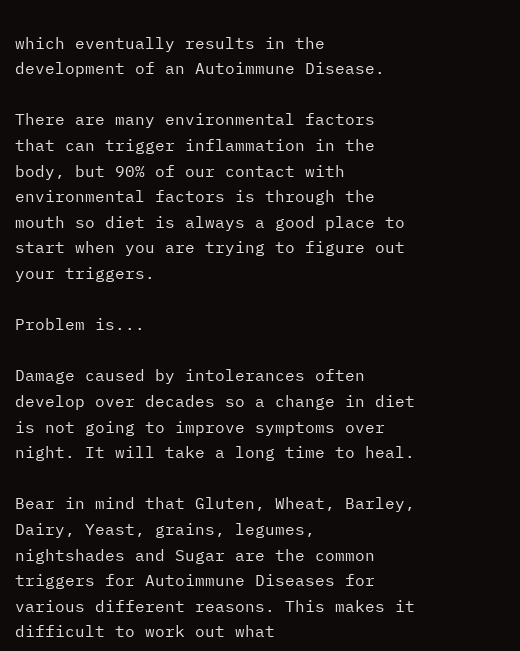which eventually results in the development of an Autoimmune Disease.

There are many environmental factors that can trigger inflammation in the body, but 90% of our contact with environmental factors is through the mouth so diet is always a good place to start when you are trying to figure out your triggers.

Problem is...

Damage caused by intolerances often develop over decades so a change in diet is not going to improve symptoms over night. It will take a long time to heal.

Bear in mind that Gluten, Wheat, Barley, Dairy, Yeast, grains, legumes, nightshades and Sugar are the common triggers for Autoimmune Diseases for various different reasons. This makes it difficult to work out what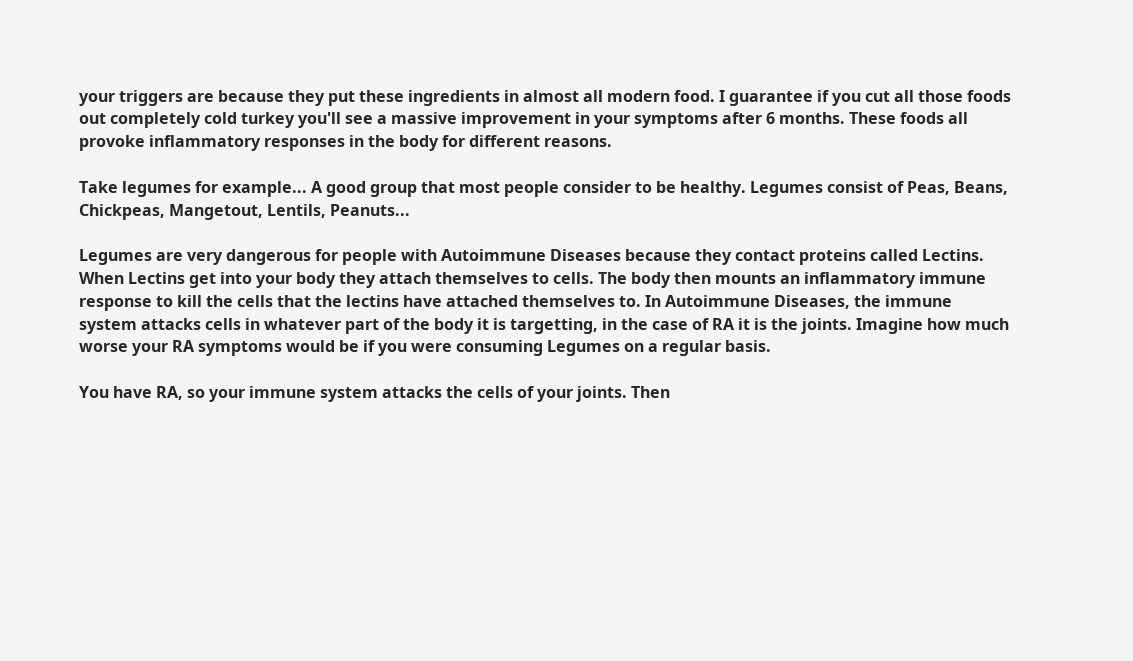your triggers are because they put these ingredients in almost all modern food. I guarantee if you cut all those foods out completely cold turkey you'll see a massive improvement in your symptoms after 6 months. These foods all provoke inflammatory responses in the body for different reasons.

Take legumes for example... A good group that most people consider to be healthy. Legumes consist of Peas, Beans, Chickpeas, Mangetout, Lentils, Peanuts...

Legumes are very dangerous for people with Autoimmune Diseases because they contact proteins called Lectins. When Lectins get into your body they attach themselves to cells. The body then mounts an inflammatory immune response to kill the cells that the lectins have attached themselves to. In Autoimmune Diseases, the immune system attacks cells in whatever part of the body it is targetting, in the case of RA it is the joints. Imagine how much worse your RA symptoms would be if you were consuming Legumes on a regular basis.

You have RA, so your immune system attacks the cells of your joints. Then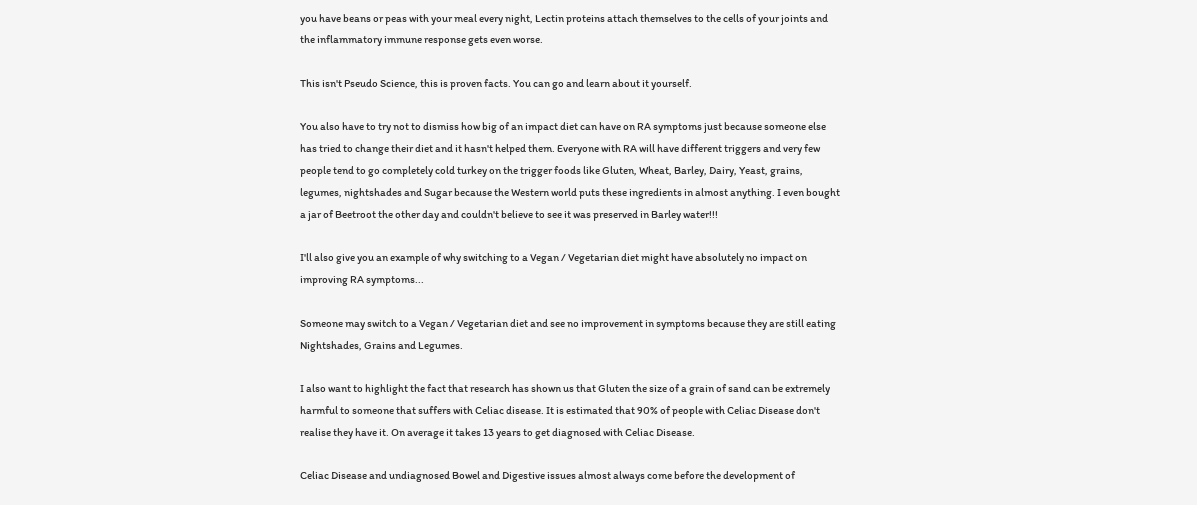you have beans or peas with your meal every night, Lectin proteins attach themselves to the cells of your joints and the inflammatory immune response gets even worse.

This isn't Pseudo Science, this is proven facts. You can go and learn about it yourself.

You also have to try not to dismiss how big of an impact diet can have on RA symptoms just because someone else has tried to change their diet and it hasn't helped them. Everyone with RA will have different triggers and very few people tend to go completely cold turkey on the trigger foods like Gluten, Wheat, Barley, Dairy, Yeast, grains, legumes, nightshades and Sugar because the Western world puts these ingredients in almost anything. I even bought a jar of Beetroot the other day and couldn't believe to see it was preserved in Barley water!!!

I'll also give you an example of why switching to a Vegan / Vegetarian diet might have absolutely no impact on improving RA symptoms...

Someone may switch to a Vegan / Vegetarian diet and see no improvement in symptoms because they are still eating Nightshades, Grains and Legumes.

I also want to highlight the fact that research has shown us that Gluten the size of a grain of sand can be extremely harmful to someone that suffers with Celiac disease. It is estimated that 90% of people with Celiac Disease don't realise they have it. On average it takes 13 years to get diagnosed with Celiac Disease.

Celiac Disease and undiagnosed Bowel and Digestive issues almost always come before the development of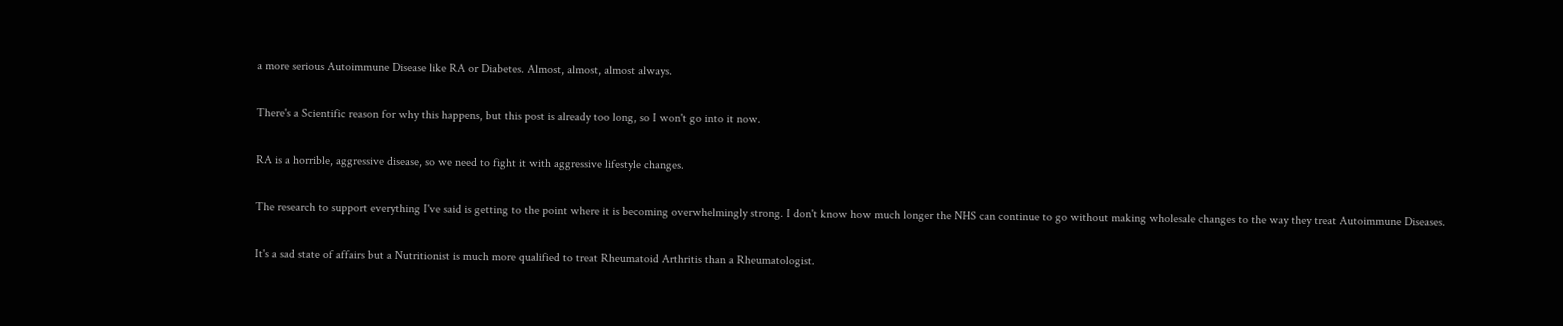a more serious Autoimmune Disease like RA or Diabetes. Almost, almost, almost always.

There's a Scientific reason for why this happens, but this post is already too long, so I won't go into it now.

RA is a horrible, aggressive disease, so we need to fight it with aggressive lifestyle changes.

The research to support everything I've said is getting to the point where it is becoming overwhelmingly strong. I don't know how much longer the NHS can continue to go without making wholesale changes to the way they treat Autoimmune Diseases.

It's a sad state of affairs but a Nutritionist is much more qualified to treat Rheumatoid Arthritis than a Rheumatologist.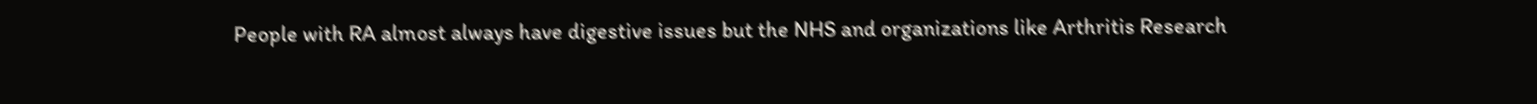People with RA almost always have digestive issues but the NHS and organizations like Arthritis Research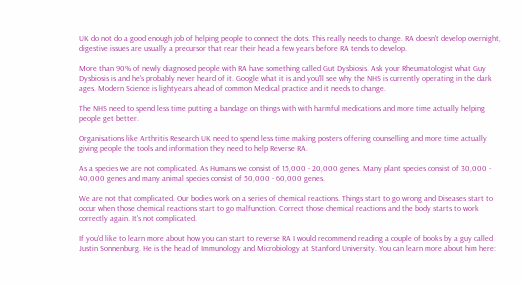UK do not do a good enough job of helping people to connect the dots. This really needs to change. RA doesn't develop overnight, digestive issues are usually a precursor that rear their head a few years before RA tends to develop.

More than 90% of newly diagnosed people with RA have something called Gut Dysbiosis. Ask your Rheumatologist what Guy Dysbiosis is and he's probably never heard of it. Google what it is and you'll see why the NHS is currently operating in the dark ages. Modern Science is lightyears ahead of common Medical practice and it needs to change.

The NHS need to spend less time putting a bandage on things with with harmful medications and more time actually helping people get better.

Organisations like Arthritis Research UK need to spend less time making posters offering counselling and more time actually giving people the tools and information they need to help Reverse RA.

As a species we are not complicated. As Humans we consist of 15,000 - 20,000 genes. Many plant species consist of 30,000 - 40,000 genes and many animal species consist of 50,000 - 60,000 genes.

We are not that complicated. Our bodies work on a series of chemical reactions. Things start to go wrong and Diseases start to occur when those chemical reactions start to go malfunction. Correct those chemical reactions and the body starts to work correctly again. It's not complicated.

If you'd like to learn more about how you can start to reverse RA I would recommend reading a couple of books by a guy called Justin Sonnenburg. He is the head of Immunology and Microbiology at Stanford University. You can learn more about him here: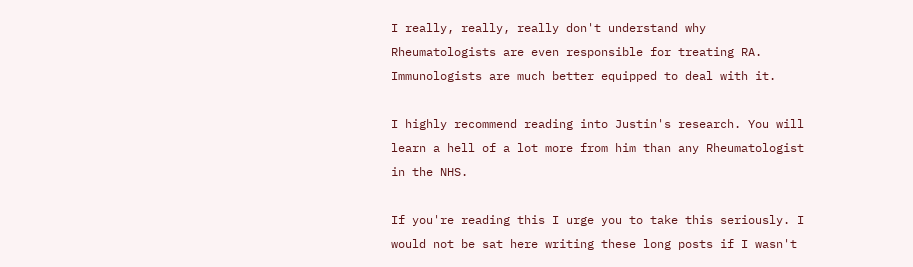I really, really, really don't understand why Rheumatologists are even responsible for treating RA. Immunologists are much better equipped to deal with it.

I highly recommend reading into Justin's research. You will learn a hell of a lot more from him than any Rheumatologist in the NHS.

If you're reading this I urge you to take this seriously. I would not be sat here writing these long posts if I wasn't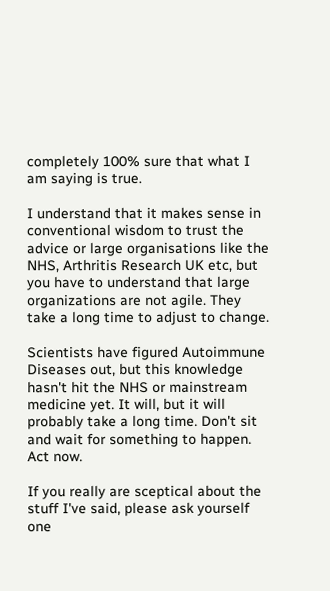completely 100% sure that what I am saying is true.

I understand that it makes sense in conventional wisdom to trust the advice or large organisations like the NHS, Arthritis Research UK etc, but you have to understand that large organizations are not agile. They take a long time to adjust to change.

Scientists have figured Autoimmune Diseases out, but this knowledge hasn't hit the NHS or mainstream medicine yet. It will, but it will probably take a long time. Don't sit and wait for something to happen. Act now.

If you really are sceptical about the stuff I've said, please ask yourself one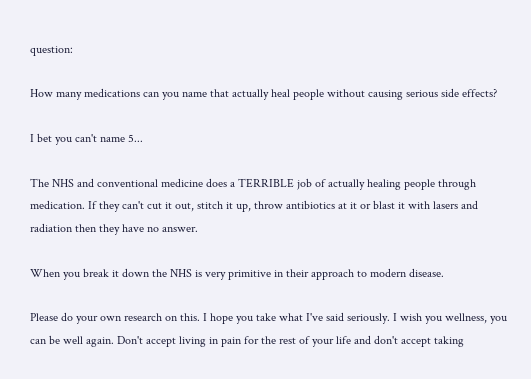question:

How many medications can you name that actually heal people without causing serious side effects?

I bet you can't name 5...

The NHS and conventional medicine does a TERRIBLE job of actually healing people through medication. If they can't cut it out, stitch it up, throw antibiotics at it or blast it with lasers and radiation then they have no answer.

When you break it down the NHS is very primitive in their approach to modern disease.

Please do your own research on this. I hope you take what I've said seriously. I wish you wellness, you can be well again. Don't accept living in pain for the rest of your life and don't accept taking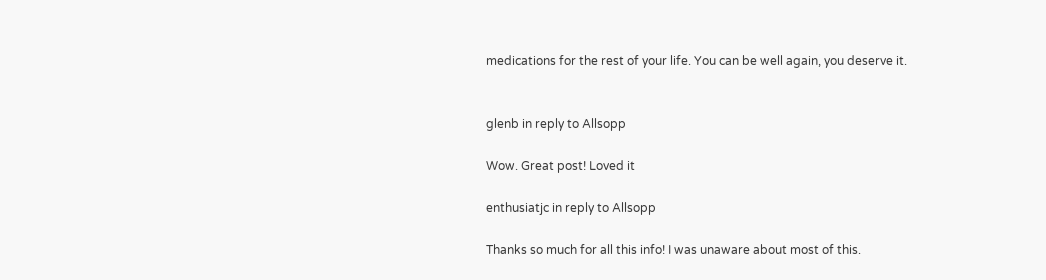medications for the rest of your life. You can be well again, you deserve it.


glenb in reply to Allsopp

Wow. Great post! Loved it

enthusiatjc in reply to Allsopp

Thanks so much for all this info! I was unaware about most of this.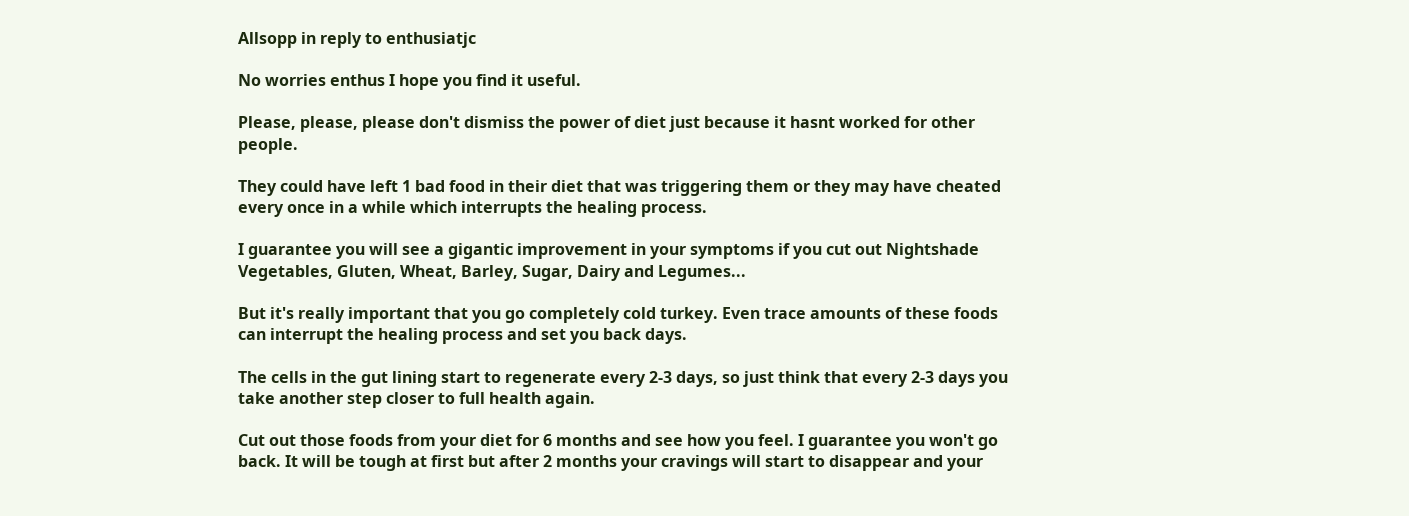Allsopp in reply to enthusiatjc

No worries enthus I hope you find it useful.

Please, please, please don't dismiss the power of diet just because it hasnt worked for other people.

They could have left 1 bad food in their diet that was triggering them or they may have cheated every once in a while which interrupts the healing process.

I guarantee you will see a gigantic improvement in your symptoms if you cut out Nightshade Vegetables, Gluten, Wheat, Barley, Sugar, Dairy and Legumes...

But it's really important that you go completely cold turkey. Even trace amounts of these foods can interrupt the healing process and set you back days.

The cells in the gut lining start to regenerate every 2-3 days, so just think that every 2-3 days you take another step closer to full health again.

Cut out those foods from your diet for 6 months and see how you feel. I guarantee you won't go back. It will be tough at first but after 2 months your cravings will start to disappear and your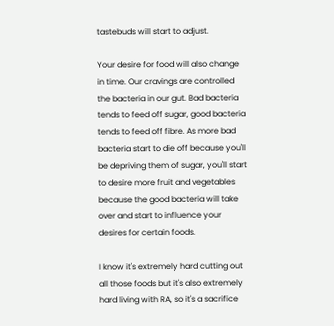tastebuds will start to adjust.

Your desire for food will also change in time. Our cravings are controlled the bacteria in our gut. Bad bacteria tends to feed off sugar, good bacteria tends to feed off fibre. As more bad bacteria start to die off because you'll be depriving them of sugar, you'll start to desire more fruit and vegetables because the good bacteria will take over and start to influence your desires for certain foods.

I know it's extremely hard cutting out all those foods but it's also extremely hard living with RA, so it's a sacrifice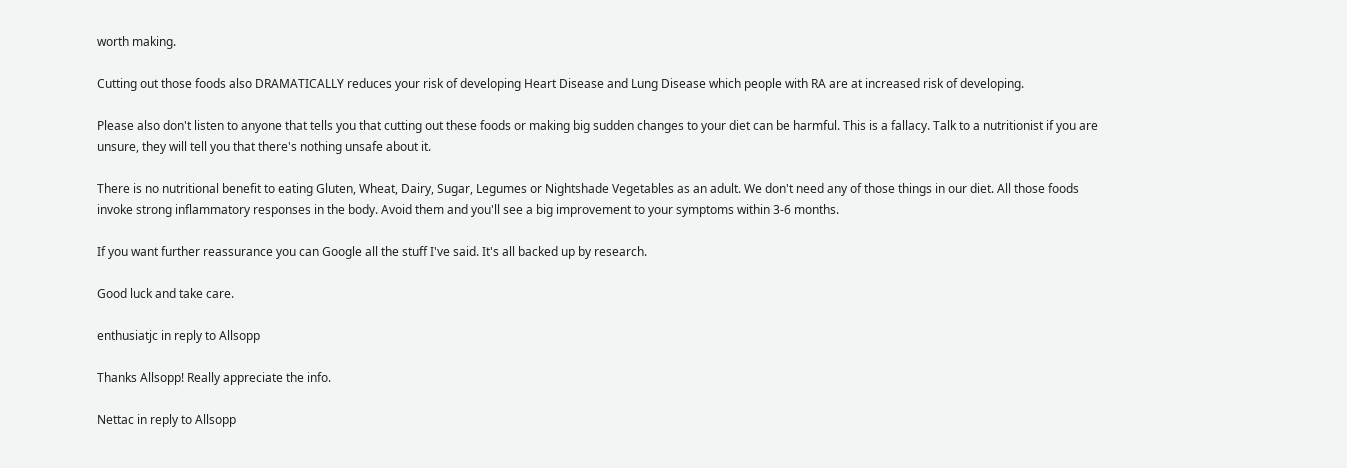worth making.

Cutting out those foods also DRAMATICALLY reduces your risk of developing Heart Disease and Lung Disease which people with RA are at increased risk of developing.

Please also don't listen to anyone that tells you that cutting out these foods or making big sudden changes to your diet can be harmful. This is a fallacy. Talk to a nutritionist if you are unsure, they will tell you that there's nothing unsafe about it.

There is no nutritional benefit to eating Gluten, Wheat, Dairy, Sugar, Legumes or Nightshade Vegetables as an adult. We don't need any of those things in our diet. All those foods invoke strong inflammatory responses in the body. Avoid them and you'll see a big improvement to your symptoms within 3-6 months.

If you want further reassurance you can Google all the stuff I've said. It's all backed up by research.

Good luck and take care.

enthusiatjc in reply to Allsopp

Thanks Allsopp! Really appreciate the info.

Nettac in reply to Allsopp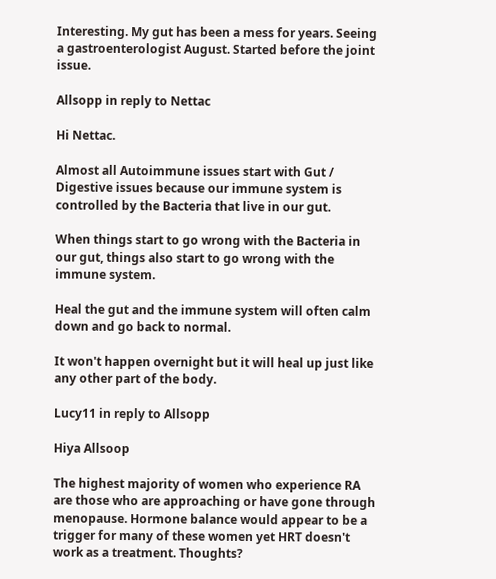Interesting. My gut has been a mess for years. Seeing a gastroenterologist August. Started before the joint issue.

Allsopp in reply to Nettac

Hi Nettac.

Almost all Autoimmune issues start with Gut / Digestive issues because our immune system is controlled by the Bacteria that live in our gut.

When things start to go wrong with the Bacteria in our gut, things also start to go wrong with the immune system.

Heal the gut and the immune system will often calm down and go back to normal.

It won't happen overnight but it will heal up just like any other part of the body.

Lucy11 in reply to Allsopp

Hiya Allsoop

The highest majority of women who experience RA are those who are approaching or have gone through menopause. Hormone balance would appear to be a trigger for many of these women yet HRT doesn't work as a treatment. Thoughts?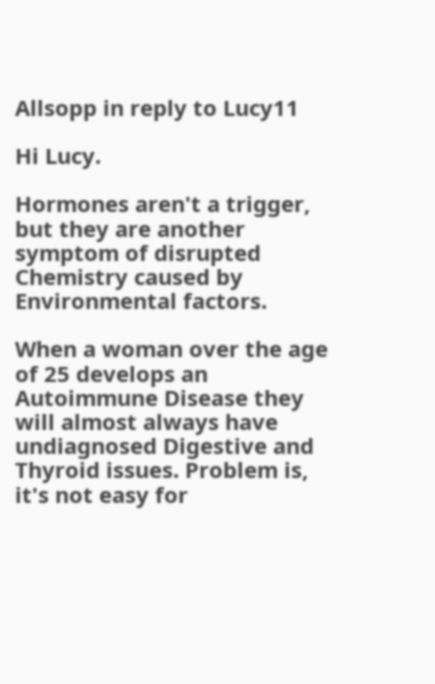Allsopp in reply to Lucy11

Hi Lucy.

Hormones aren't a trigger, but they are another symptom of disrupted Chemistry caused by Environmental factors.

When a woman over the age of 25 develops an Autoimmune Disease they will almost always have undiagnosed Digestive and Thyroid issues. Problem is, it's not easy for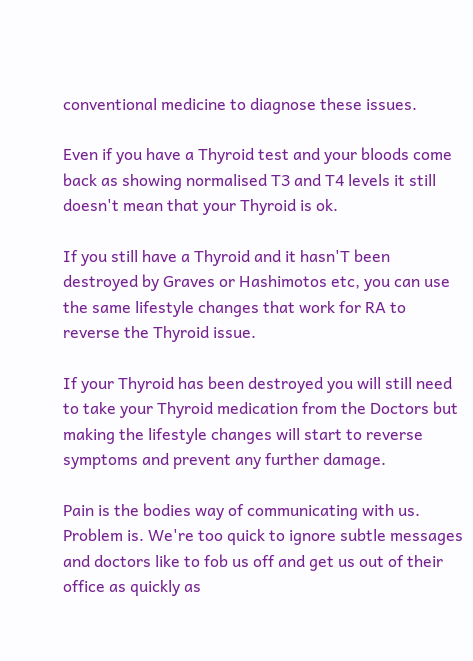conventional medicine to diagnose these issues.

Even if you have a Thyroid test and your bloods come back as showing normalised T3 and T4 levels it still doesn't mean that your Thyroid is ok.

If you still have a Thyroid and it hasn'T been destroyed by Graves or Hashimotos etc, you can use the same lifestyle changes that work for RA to reverse the Thyroid issue.

If your Thyroid has been destroyed you will still need to take your Thyroid medication from the Doctors but making the lifestyle changes will start to reverse symptoms and prevent any further damage.

Pain is the bodies way of communicating with us. Problem is. We're too quick to ignore subtle messages and doctors like to fob us off and get us out of their office as quickly as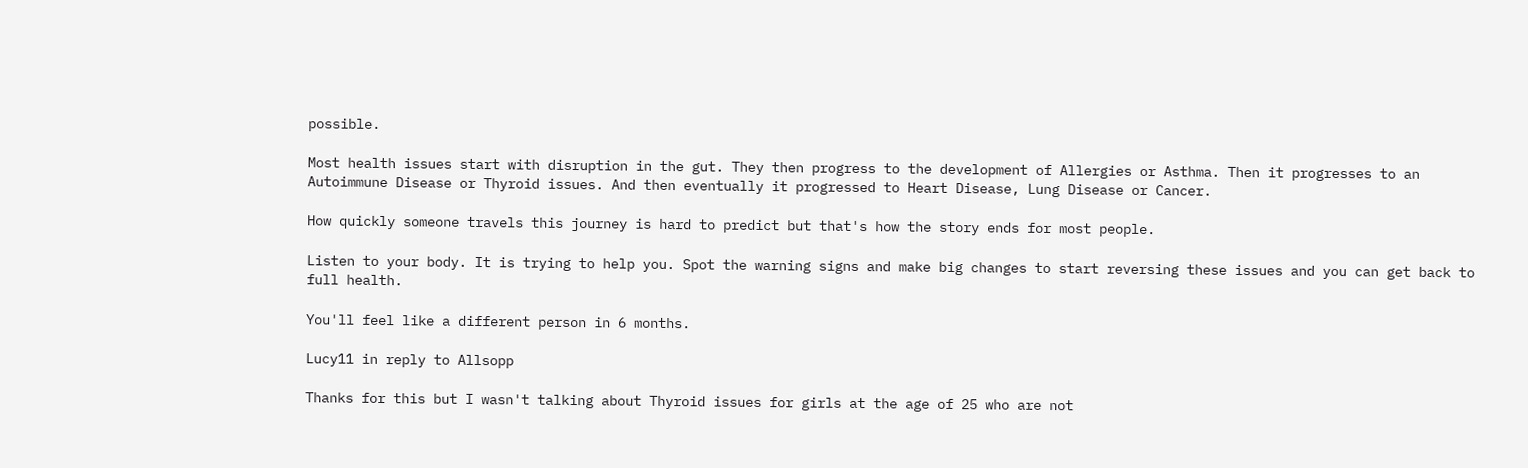possible.

Most health issues start with disruption in the gut. They then progress to the development of Allergies or Asthma. Then it progresses to an Autoimmune Disease or Thyroid issues. And then eventually it progressed to Heart Disease, Lung Disease or Cancer.

How quickly someone travels this journey is hard to predict but that's how the story ends for most people.

Listen to your body. It is trying to help you. Spot the warning signs and make big changes to start reversing these issues and you can get back to full health.

You'll feel like a different person in 6 months.

Lucy11 in reply to Allsopp

Thanks for this but I wasn't talking about Thyroid issues for girls at the age of 25 who are not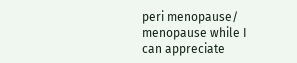peri menopause/ menopause while I can appreciate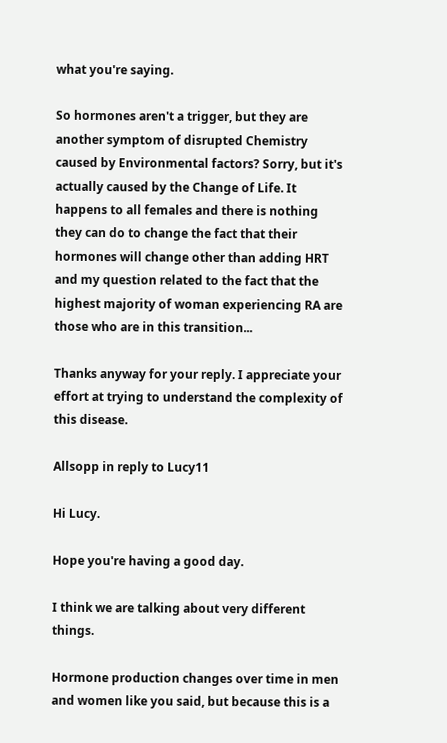what you're saying.

So hormones aren't a trigger, but they are another symptom of disrupted Chemistry caused by Environmental factors? Sorry, but it's actually caused by the Change of Life. It happens to all females and there is nothing they can do to change the fact that their hormones will change other than adding HRT and my question related to the fact that the highest majority of woman experiencing RA are those who are in this transition...

Thanks anyway for your reply. I appreciate your effort at trying to understand the complexity of this disease.

Allsopp in reply to Lucy11

Hi Lucy.

Hope you're having a good day.

I think we are talking about very different things.

Hormone production changes over time in men and women like you said, but because this is a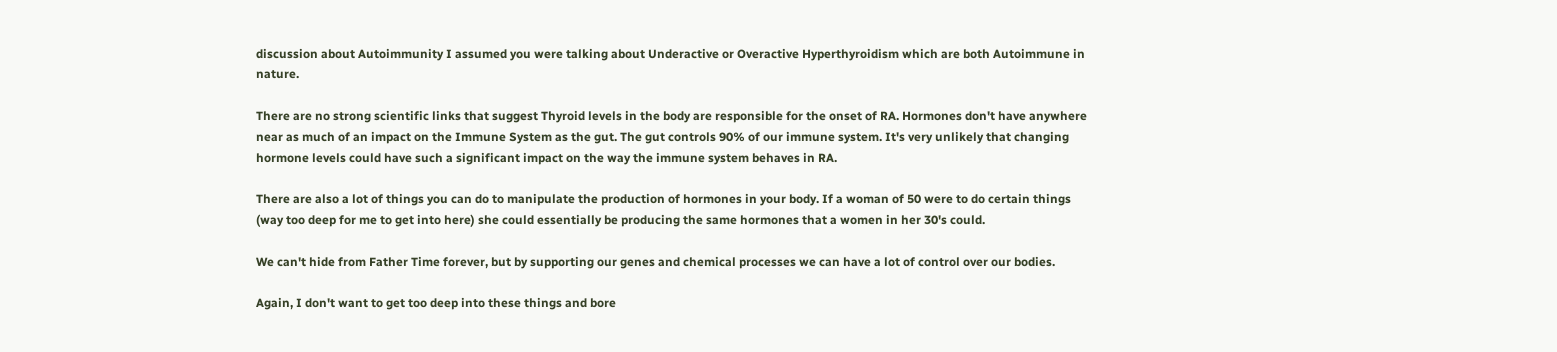discussion about Autoimmunity I assumed you were talking about Underactive or Overactive Hyperthyroidism which are both Autoimmune in nature.

There are no strong scientific links that suggest Thyroid levels in the body are responsible for the onset of RA. Hormones don't have anywhere near as much of an impact on the Immune System as the gut. The gut controls 90% of our immune system. It's very unlikely that changing hormone levels could have such a significant impact on the way the immune system behaves in RA.

There are also a lot of things you can do to manipulate the production of hormones in your body. If a woman of 50 were to do certain things (way too deep for me to get into here) she could essentially be producing the same hormones that a women in her 30's could.

We can't hide from Father Time forever, but by supporting our genes and chemical processes we can have a lot of control over our bodies.

Again, I don't want to get too deep into these things and bore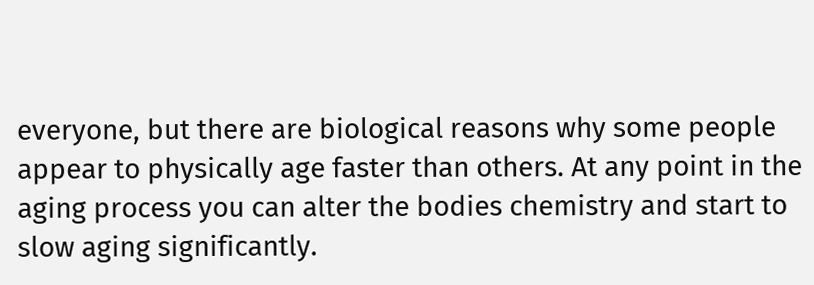everyone, but there are biological reasons why some people appear to physically age faster than others. At any point in the aging process you can alter the bodies chemistry and start to slow aging significantly.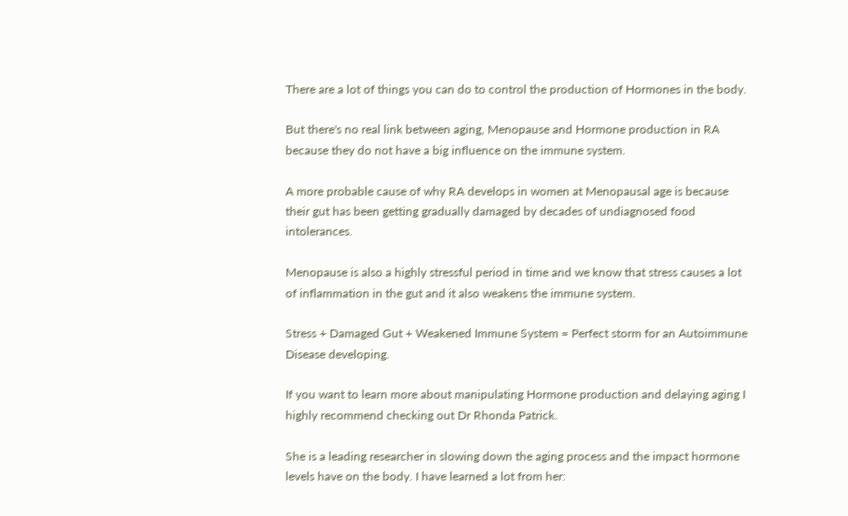There are a lot of things you can do to control the production of Hormones in the body.

But there's no real link between aging, Menopause and Hormone production in RA because they do not have a big influence on the immune system.

A more probable cause of why RA develops in women at Menopausal age is because their gut has been getting gradually damaged by decades of undiagnosed food intolerances.

Menopause is also a highly stressful period in time and we know that stress causes a lot of inflammation in the gut and it also weakens the immune system.

Stress + Damaged Gut + Weakened Immune System = Perfect storm for an Autoimmune Disease developing.

If you want to learn more about manipulating Hormone production and delaying aging I highly recommend checking out Dr Rhonda Patrick.

She is a leading researcher in slowing down the aging process and the impact hormone levels have on the body. I have learned a lot from her: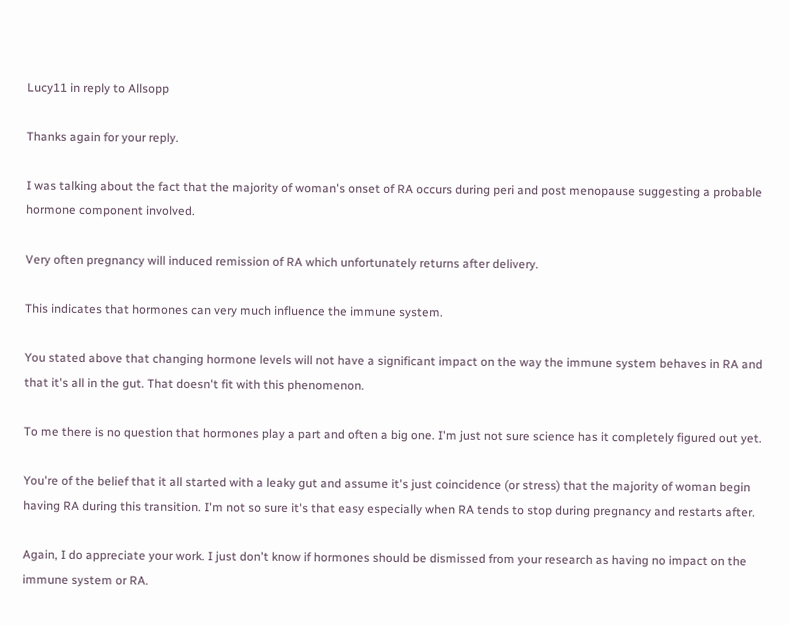Lucy11 in reply to Allsopp

Thanks again for your reply.

I was talking about the fact that the majority of woman's onset of RA occurs during peri and post menopause suggesting a probable hormone component involved.

Very often pregnancy will induced remission of RA which unfortunately returns after delivery.

This indicates that hormones can very much influence the immune system.

You stated above that changing hormone levels will not have a significant impact on the way the immune system behaves in RA and that it's all in the gut. That doesn't fit with this phenomenon.

To me there is no question that hormones play a part and often a big one. I'm just not sure science has it completely figured out yet.

You're of the belief that it all started with a leaky gut and assume it's just coincidence (or stress) that the majority of woman begin having RA during this transition. I'm not so sure it's that easy especially when RA tends to stop during pregnancy and restarts after.

Again, I do appreciate your work. I just don't know if hormones should be dismissed from your research as having no impact on the immune system or RA.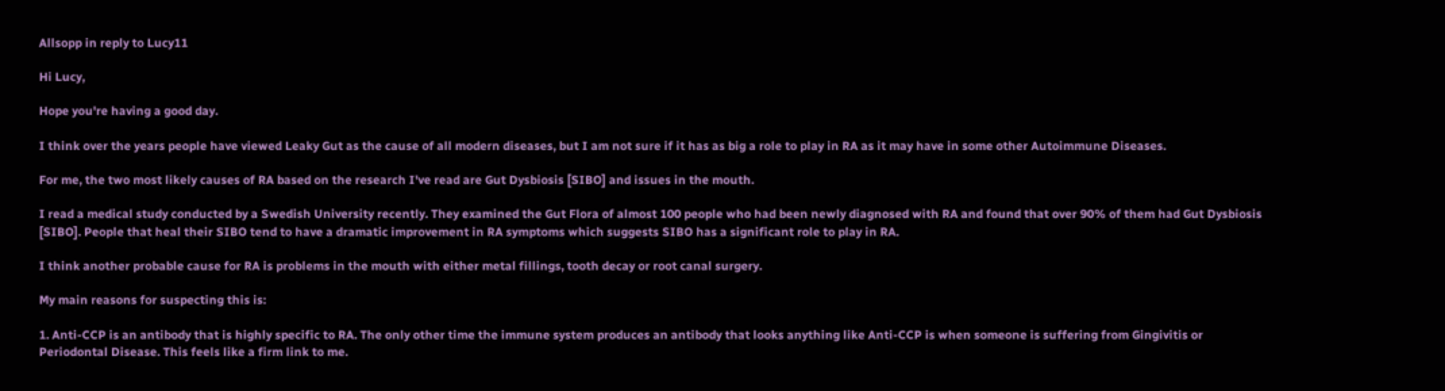Allsopp in reply to Lucy11

Hi Lucy,

Hope you're having a good day.

I think over the years people have viewed Leaky Gut as the cause of all modern diseases, but I am not sure if it has as big a role to play in RA as it may have in some other Autoimmune Diseases.

For me, the two most likely causes of RA based on the research I've read are Gut Dysbiosis [SIBO] and issues in the mouth.

I read a medical study conducted by a Swedish University recently. They examined the Gut Flora of almost 100 people who had been newly diagnosed with RA and found that over 90% of them had Gut Dysbiosis [SIBO]. People that heal their SIBO tend to have a dramatic improvement in RA symptoms which suggests SIBO has a significant role to play in RA.

I think another probable cause for RA is problems in the mouth with either metal fillings, tooth decay or root canal surgery.

My main reasons for suspecting this is:

1. Anti-CCP is an antibody that is highly specific to RA. The only other time the immune system produces an antibody that looks anything like Anti-CCP is when someone is suffering from Gingivitis or Periodontal Disease. This feels like a firm link to me.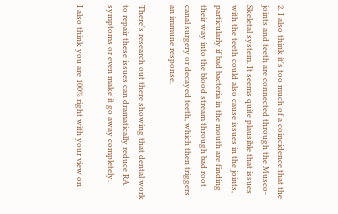2. I also think it's too much of a coincidence that the joints and teeth are connected through the Musco-Skeletal system. It seems quite plausible that issues with the teeth could also cause issues in the joints, particularly if bad bacteria in the mouth are finding their way into the blood stream through bad root canal surgery or decayed teeth, which then triggers an immune response.

There's research out there showing that dental work to repair these issues can dramatically reduce RA symptoms or even make it go away completely.

I also think you are 100% right with your view on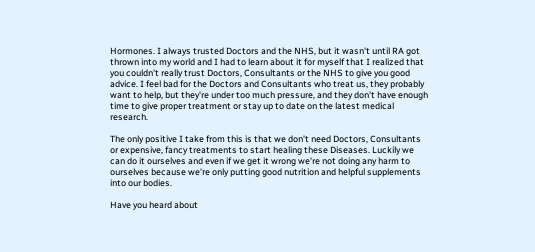Hormones. I always trusted Doctors and the NHS, but it wasn't until RA got thrown into my world and I had to learn about it for myself that I realized that you couldn't really trust Doctors, Consultants or the NHS to give you good advice. I feel bad for the Doctors and Consultants who treat us, they probably want to help, but they're under too much pressure, and they don't have enough time to give proper treatment or stay up to date on the latest medical research.

The only positive I take from this is that we don't need Doctors, Consultants or expensive, fancy treatments to start healing these Diseases. Luckily we can do it ourselves and even if we get it wrong we're not doing any harm to ourselves because we're only putting good nutrition and helpful supplements into our bodies.

Have you heard about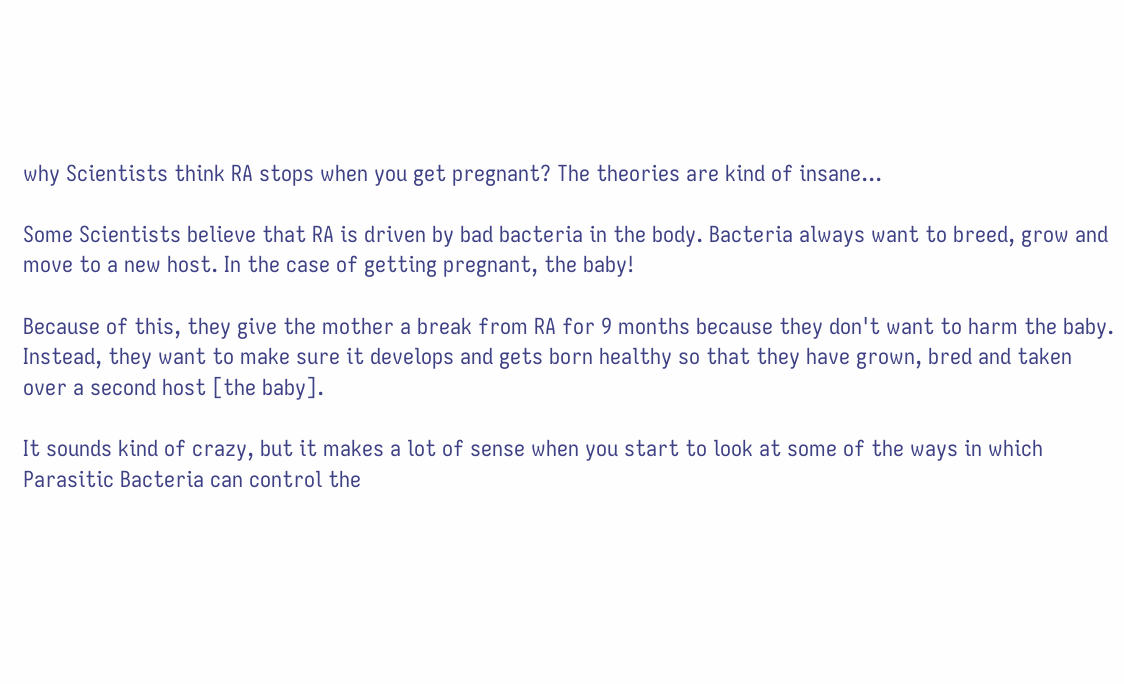why Scientists think RA stops when you get pregnant? The theories are kind of insane...

Some Scientists believe that RA is driven by bad bacteria in the body. Bacteria always want to breed, grow and move to a new host. In the case of getting pregnant, the baby!

Because of this, they give the mother a break from RA for 9 months because they don't want to harm the baby. Instead, they want to make sure it develops and gets born healthy so that they have grown, bred and taken over a second host [the baby].

It sounds kind of crazy, but it makes a lot of sense when you start to look at some of the ways in which Parasitic Bacteria can control the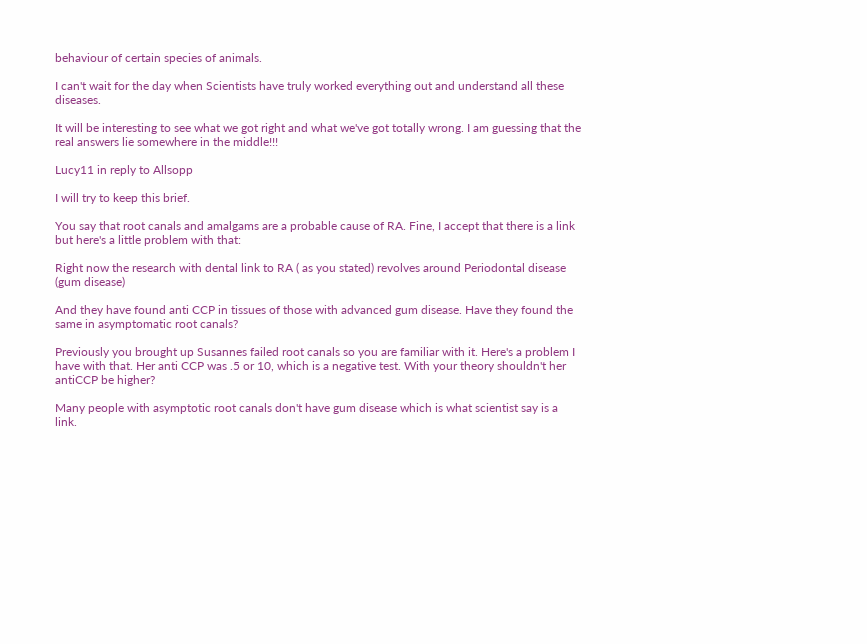behaviour of certain species of animals.

I can't wait for the day when Scientists have truly worked everything out and understand all these diseases.

It will be interesting to see what we got right and what we've got totally wrong. I am guessing that the real answers lie somewhere in the middle!!!

Lucy11 in reply to Allsopp

I will try to keep this brief.

You say that root canals and amalgams are a probable cause of RA. Fine, I accept that there is a link but here's a little problem with that:

Right now the research with dental link to RA ( as you stated) revolves around Periodontal disease (gum disease)

And they have found anti CCP in tissues of those with advanced gum disease. Have they found the same in asymptomatic root canals?

Previously you brought up Susannes failed root canals so you are familiar with it. Here's a problem I have with that. Her anti CCP was .5 or 10, which is a negative test. With your theory shouldn't her antiCCP be higher?

Many people with asymptotic root canals don't have gum disease which is what scientist say is a link.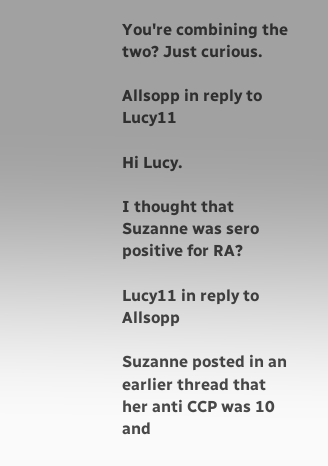You're combining the two? Just curious.

Allsopp in reply to Lucy11

Hi Lucy.

I thought that Suzanne was sero positive for RA?

Lucy11 in reply to Allsopp

Suzanne posted in an earlier thread that her anti CCP was 10 and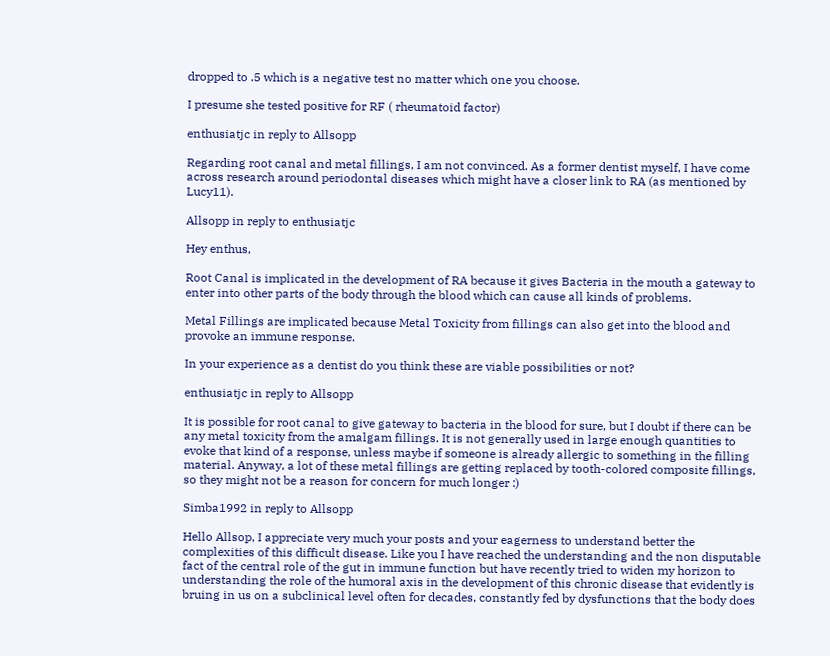dropped to .5 which is a negative test no matter which one you choose.

I presume she tested positive for RF ( rheumatoid factor)

enthusiatjc in reply to Allsopp

Regarding root canal and metal fillings, I am not convinced. As a former dentist myself, I have come across research around periodontal diseases which might have a closer link to RA (as mentioned by Lucy11).

Allsopp in reply to enthusiatjc

Hey enthus,

Root Canal is implicated in the development of RA because it gives Bacteria in the mouth a gateway to enter into other parts of the body through the blood which can cause all kinds of problems.

Metal Fillings are implicated because Metal Toxicity from fillings can also get into the blood and provoke an immune response.

In your experience as a dentist do you think these are viable possibilities or not?

enthusiatjc in reply to Allsopp

It is possible for root canal to give gateway to bacteria in the blood for sure, but I doubt if there can be any metal toxicity from the amalgam fillings. It is not generally used in large enough quantities to evoke that kind of a response, unless maybe if someone is already allergic to something in the filling material. Anyway, a lot of these metal fillings are getting replaced by tooth-colored composite fillings, so they might not be a reason for concern for much longer :)

Simba1992 in reply to Allsopp

Hello Allsop, I appreciate very much your posts and your eagerness to understand better the complexities of this difficult disease. Like you I have reached the understanding and the non disputable fact of the central role of the gut in immune function but have recently tried to widen my horizon to understanding the role of the humoral axis in the development of this chronic disease that evidently is bruing in us on a subclinical level often for decades, constantly fed by dysfunctions that the body does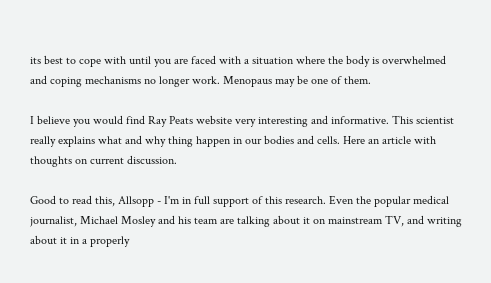its best to cope with until you are faced with a situation where the body is overwhelmed and coping mechanisms no longer work. Menopaus may be one of them.

I believe you would find Ray Peats website very interesting and informative. This scientist really explains what and why thing happen in our bodies and cells. Here an article with thoughts on current discussion.

Good to read this, Allsopp - I'm in full support of this research. Even the popular medical journalist, Michael Mosley and his team are talking about it on mainstream TV, and writing about it in a properly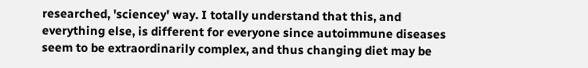researched, 'sciencey' way. I totally understand that this, and everything else, is different for everyone since autoimmune diseases seem to be extraordinarily complex, and thus changing diet may be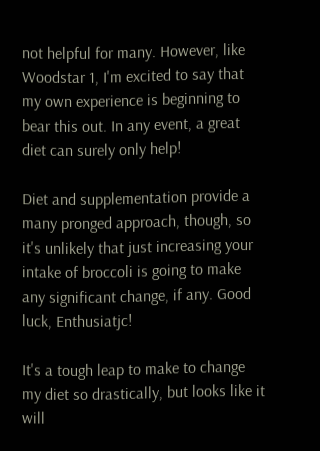not helpful for many. However, like Woodstar 1, I'm excited to say that my own experience is beginning to bear this out. In any event, a great diet can surely only help!

Diet and supplementation provide a many pronged approach, though, so it's unlikely that just increasing your intake of broccoli is going to make any significant change, if any. Good luck, Enthusiatjc!

It's a tough leap to make to change my diet so drastically, but looks like it will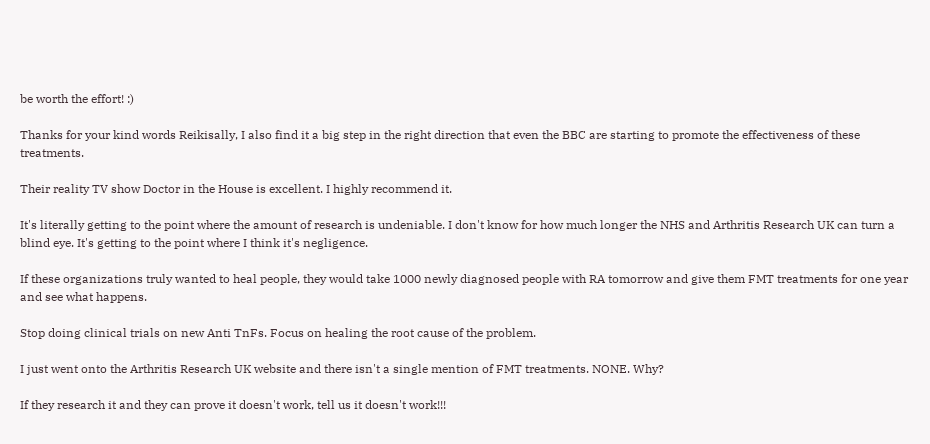be worth the effort! :)

Thanks for your kind words Reikisally, I also find it a big step in the right direction that even the BBC are starting to promote the effectiveness of these treatments.

Their reality TV show Doctor in the House is excellent. I highly recommend it.

It's literally getting to the point where the amount of research is undeniable. I don't know for how much longer the NHS and Arthritis Research UK can turn a blind eye. It's getting to the point where I think it's negligence.

If these organizations truly wanted to heal people, they would take 1000 newly diagnosed people with RA tomorrow and give them FMT treatments for one year and see what happens.

Stop doing clinical trials on new Anti TnFs. Focus on healing the root cause of the problem.

I just went onto the Arthritis Research UK website and there isn't a single mention of FMT treatments. NONE. Why?

If they research it and they can prove it doesn't work, tell us it doesn't work!!!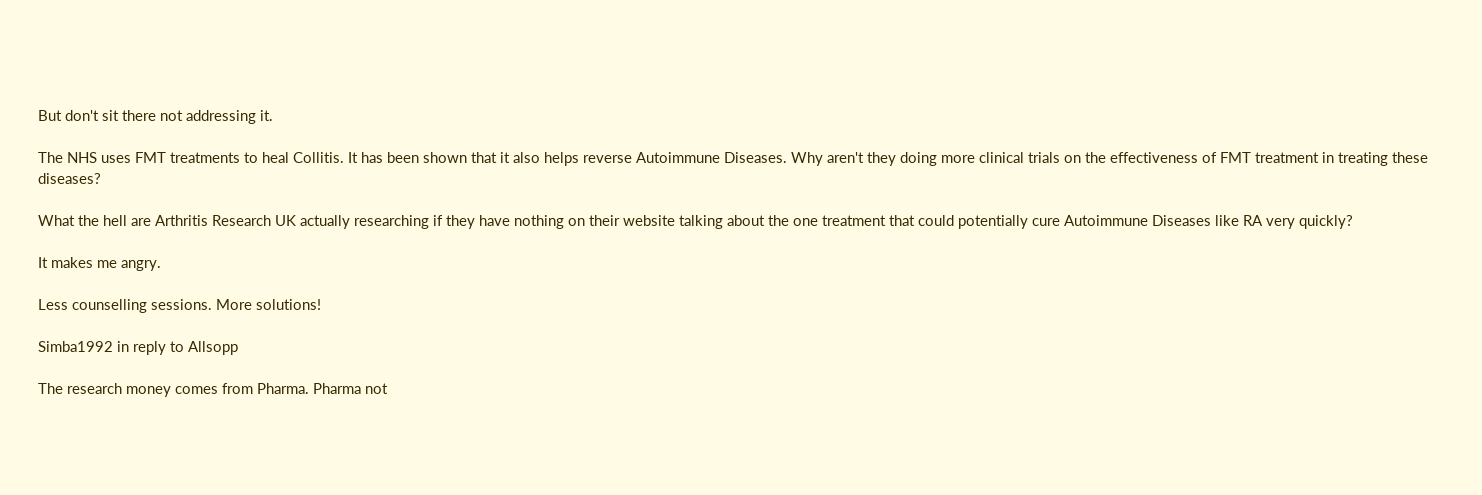But don't sit there not addressing it.

The NHS uses FMT treatments to heal Collitis. It has been shown that it also helps reverse Autoimmune Diseases. Why aren't they doing more clinical trials on the effectiveness of FMT treatment in treating these diseases?

What the hell are Arthritis Research UK actually researching if they have nothing on their website talking about the one treatment that could potentially cure Autoimmune Diseases like RA very quickly?

It makes me angry.

Less counselling sessions. More solutions!

Simba1992 in reply to Allsopp

The research money comes from Pharma. Pharma not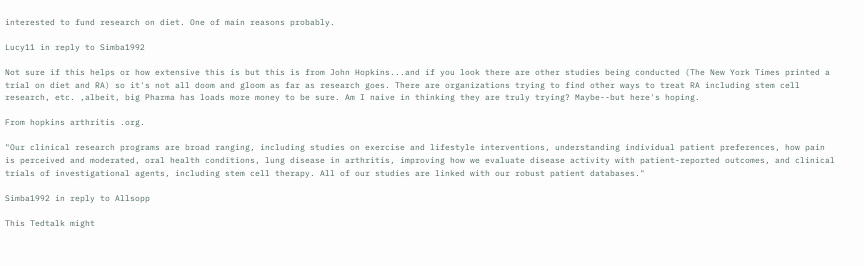interested to fund research on diet. One of main reasons probably.

Lucy11 in reply to Simba1992

Not sure if this helps or how extensive this is but this is from John Hopkins...and if you look there are other studies being conducted (The New York Times printed a trial on diet and RA) so it's not all doom and gloom as far as research goes. There are organizations trying to find other ways to treat RA including stem cell research, etc. ,albeit, big Pharma has loads more money to be sure. Am I naive in thinking they are truly trying? Maybe--but here's hoping.

From hopkins arthritis .org.

"Our clinical research programs are broad ranging, including studies on exercise and lifestyle interventions, understanding individual patient preferences, how pain is perceived and moderated, oral health conditions, lung disease in arthritis, improving how we evaluate disease activity with patient-reported outcomes, and clinical trials of investigational agents, including stem cell therapy. All of our studies are linked with our robust patient databases."

Simba1992 in reply to Allsopp

This Tedtalk might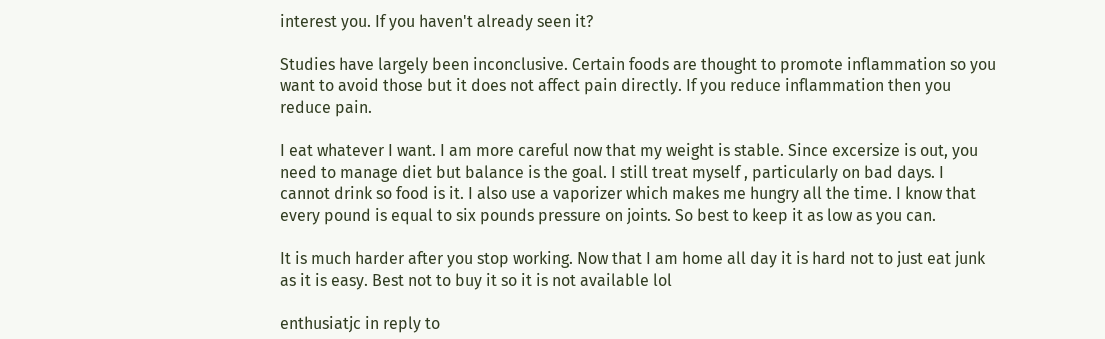interest you. If you haven't already seen it?

Studies have largely been inconclusive. Certain foods are thought to promote inflammation so you want to avoid those but it does not affect pain directly. If you reduce inflammation then you reduce pain.

I eat whatever I want. I am more careful now that my weight is stable. Since excersize is out, you need to manage diet but balance is the goal. I still treat myself , particularly on bad days. I cannot drink so food is it. I also use a vaporizer which makes me hungry all the time. I know that every pound is equal to six pounds pressure on joints. So best to keep it as low as you can.

It is much harder after you stop working. Now that I am home all day it is hard not to just eat junk as it is easy. Best not to buy it so it is not available lol

enthusiatjc in reply to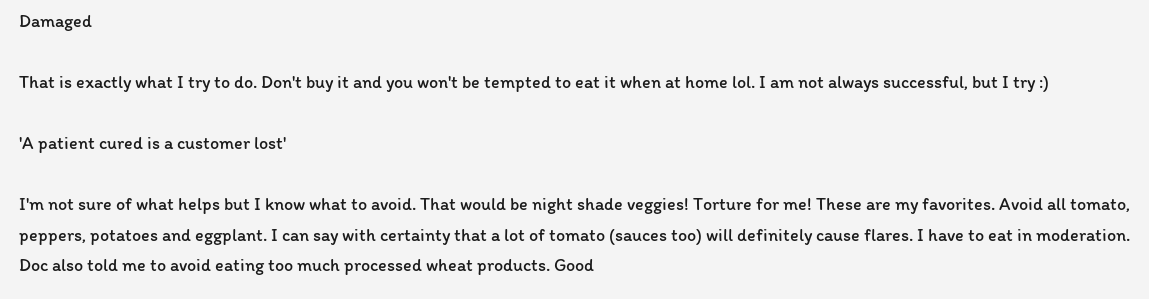Damaged

That is exactly what I try to do. Don't buy it and you won't be tempted to eat it when at home lol. I am not always successful, but I try :)

'A patient cured is a customer lost'

I'm not sure of what helps but I know what to avoid. That would be night shade veggies! Torture for me! These are my favorites. Avoid all tomato, peppers, potatoes and eggplant. I can say with certainty that a lot of tomato (sauces too) will definitely cause flares. I have to eat in moderation. Doc also told me to avoid eating too much processed wheat products. Good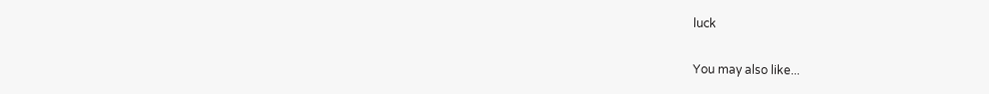luck

You may also like...